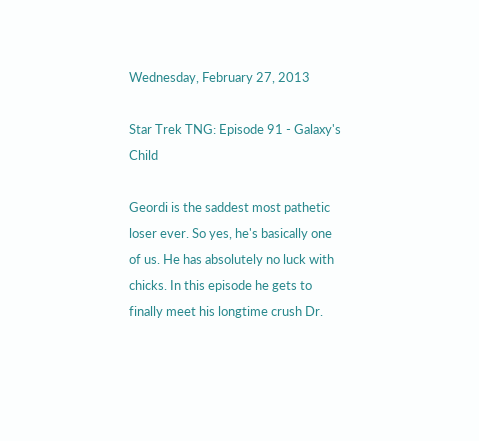Wednesday, February 27, 2013

Star Trek TNG: Episode 91 - Galaxy's Child

Geordi is the saddest most pathetic loser ever. So yes, he's basically one of us. He has absolutely no luck with chicks. In this episode he gets to finally meet his longtime crush Dr.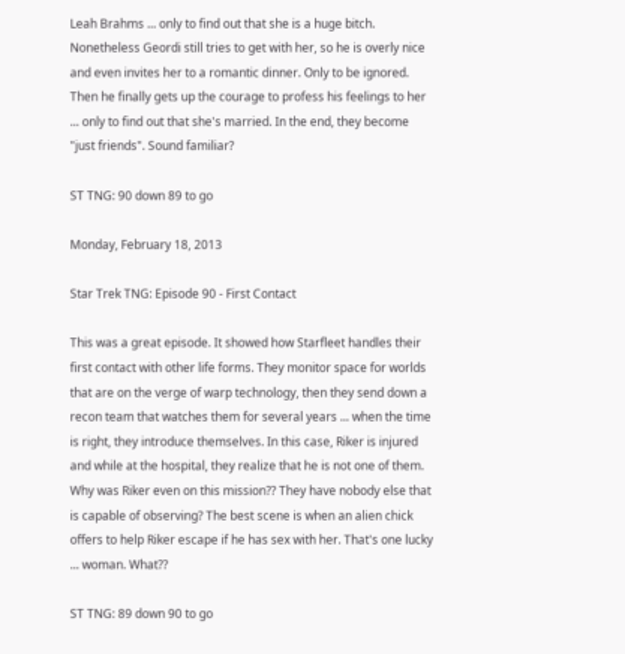Leah Brahms ... only to find out that she is a huge bitch. Nonetheless Geordi still tries to get with her, so he is overly nice  and even invites her to a romantic dinner. Only to be ignored. Then he finally gets up the courage to profess his feelings to her ... only to find out that she's married. In the end, they become "just friends". Sound familiar?

ST TNG: 90 down 89 to go

Monday, February 18, 2013

Star Trek TNG: Episode 90 - First Contact

This was a great episode. It showed how Starfleet handles their first contact with other life forms. They monitor space for worlds that are on the verge of warp technology, then they send down a recon team that watches them for several years ... when the time is right, they introduce themselves. In this case, Riker is injured and while at the hospital, they realize that he is not one of them. Why was Riker even on this mission?? They have nobody else that is capable of observing? The best scene is when an alien chick offers to help Riker escape if he has sex with her. That's one lucky ... woman. What??

ST TNG: 89 down 90 to go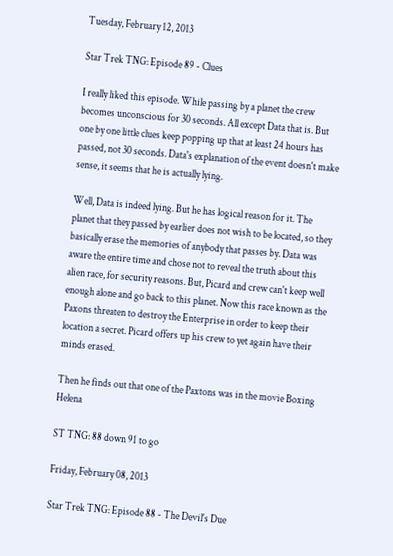Tuesday, February 12, 2013

Star Trek TNG: Episode 89 - Clues

I really liked this episode. While passing by a planet the crew becomes unconscious for 30 seconds. All except Data that is. But one by one little clues keep popping up that at least 24 hours has passed, not 30 seconds. Data's explanation of the event doesn't make sense, it seems that he is actually lying.

Well, Data is indeed lying. But he has logical reason for it. The planet that they passed by earlier does not wish to be located, so they basically erase the memories of anybody that passes by. Data was aware the entire time and chose not to reveal the truth about this alien race, for security reasons. But, Picard and crew can't keep well enough alone and go back to this planet. Now this race known as the Paxons threaten to destroy the Enterprise in order to keep their location a secret. Picard offers up his crew to yet again have their minds erased.

Then he finds out that one of the Paxtons was in the movie Boxing Helena

ST TNG: 88 down 91 to go

Friday, February 08, 2013

Star Trek TNG: Episode 88 - The Devil's Due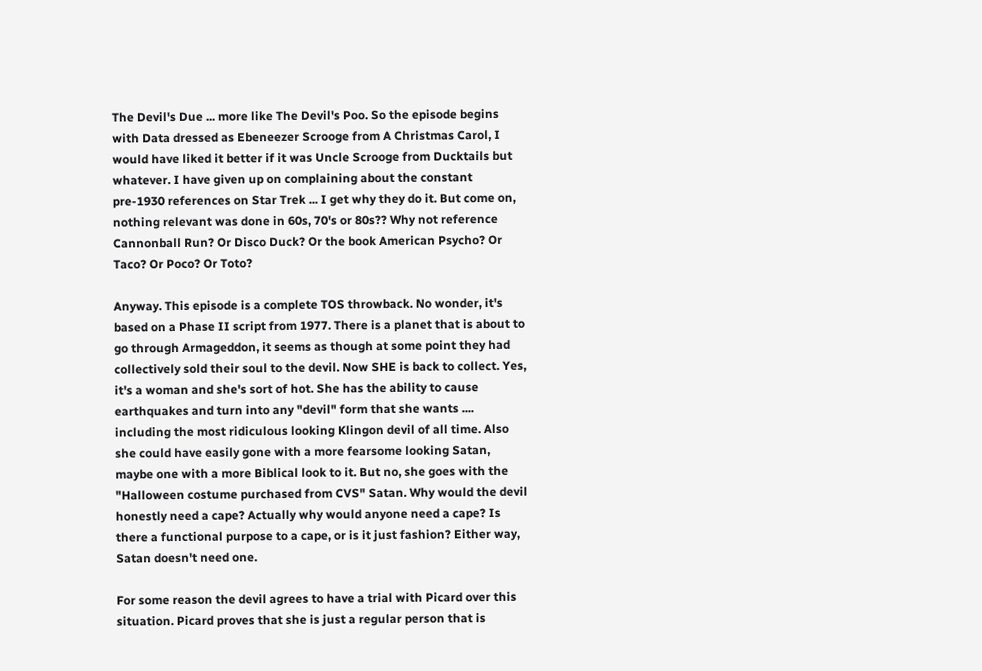The Devil's Due ... more like The Devil's Poo. So the episode begins with Data dressed as Ebeneezer Scrooge from A Christmas Carol, I would have liked it better if it was Uncle Scrooge from Ducktails but whatever. I have given up on complaining about the constant pre-1930 references on Star Trek ... I get why they do it. But come on, nothing relevant was done in 60s, 70's or 80s?? Why not reference Cannonball Run? Or Disco Duck? Or the book American Psycho? Or Taco? Or Poco? Or Toto?

Anyway. This episode is a complete TOS throwback. No wonder, it's based on a Phase II script from 1977. There is a planet that is about to go through Armageddon, it seems as though at some point they had collectively sold their soul to the devil. Now SHE is back to collect. Yes, it's a woman and she's sort of hot. She has the ability to cause earthquakes and turn into any "devil" form that she wants .... including the most ridiculous looking Klingon devil of all time. Also she could have easily gone with a more fearsome looking Satan, maybe one with a more Biblical look to it. But no, she goes with the "Halloween costume purchased from CVS" Satan. Why would the devil honestly need a cape? Actually why would anyone need a cape? Is there a functional purpose to a cape, or is it just fashion? Either way, Satan doesn't need one.

For some reason the devil agrees to have a trial with Picard over this situation. Picard proves that she is just a regular person that is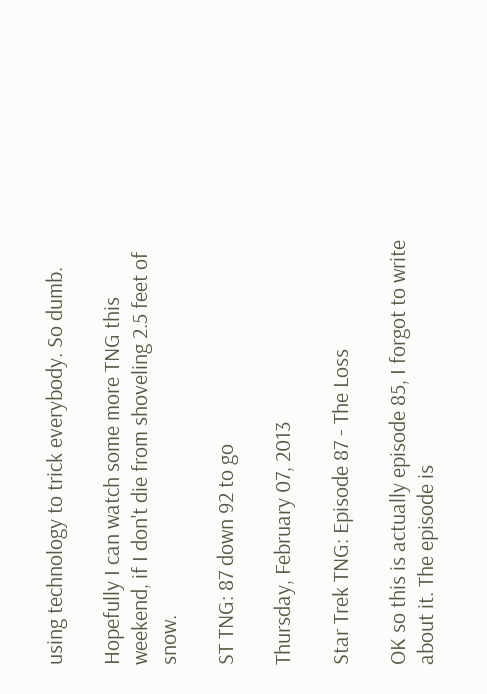using technology to trick everybody. So dumb.

Hopefully I can watch some more TNG this weekend, if I don't die from shoveling 2.5 feet of snow.

ST TNG: 87 down 92 to go

Thursday, February 07, 2013

Star Trek TNG: Episode 87 - The Loss

OK so this is actually episode 85, I forgot to write about it. The episode is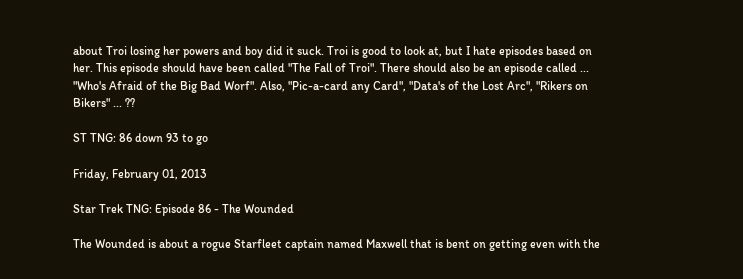about Troi losing her powers and boy did it suck. Troi is good to look at, but I hate episodes based on her. This episode should have been called "The Fall of Troi". There should also be an episode called ... "Who's Afraid of the Big Bad Worf". Also, "Pic-a-card any Card", "Data's of the Lost Arc", "Rikers on Bikers" ... ??

ST TNG: 86 down 93 to go

Friday, February 01, 2013

Star Trek TNG: Episode 86 - The Wounded

The Wounded is about a rogue Starfleet captain named Maxwell that is bent on getting even with the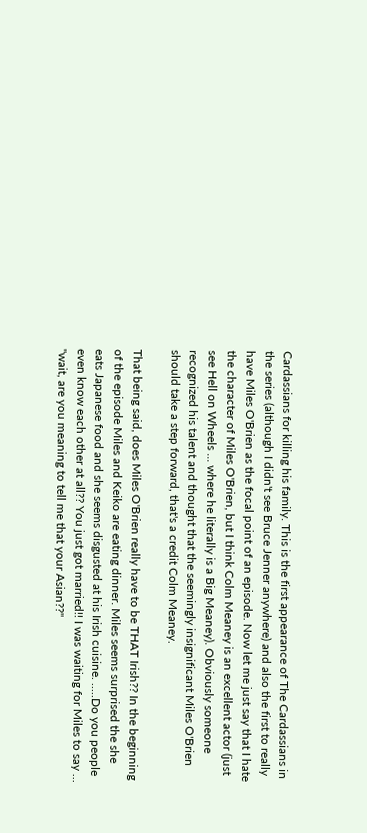Cardassians for killing his family. This is the first appearance of The Cardassians in the series (although I didn't see Bruce Jenner anywhere) and also the first to really have Miles O'Brien as the focal point of an episode. Now let me just say that I hate the character of Miles O'Brien, but I think Colm Meaney is an excellent actor (just see Hell on Wheels ... where he literally is a Big Meaney). Obviously someone recognized his talent and thought that the seemingly insignificant Miles O'Brien should take a step forward, that's a credit Colm Meaney.

That being said, does Miles O'Brien really have to be THAT Irish?? In the beginning of the episode Miles and Keiko are eating dinner. Miles seems surprised the she eats Japanese food and she seems disgusted at his Irish cuisine. .....Do you people even know each other at all?? You just got married!! I was waiting for Miles to say ... "wait, are you meaning to tell me that your Asian??"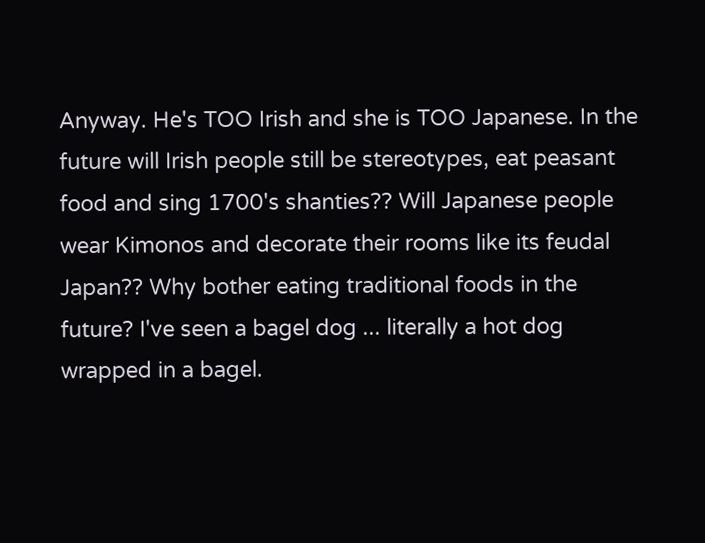Anyway. He's TOO Irish and she is TOO Japanese. In the future will Irish people still be stereotypes, eat peasant food and sing 1700's shanties?? Will Japanese people wear Kimonos and decorate their rooms like its feudal Japan?? Why bother eating traditional foods in the future? I've seen a bagel dog ... literally a hot dog wrapped in a bagel.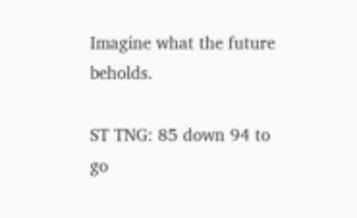Imagine what the future beholds.

ST TNG: 85 down 94 to go